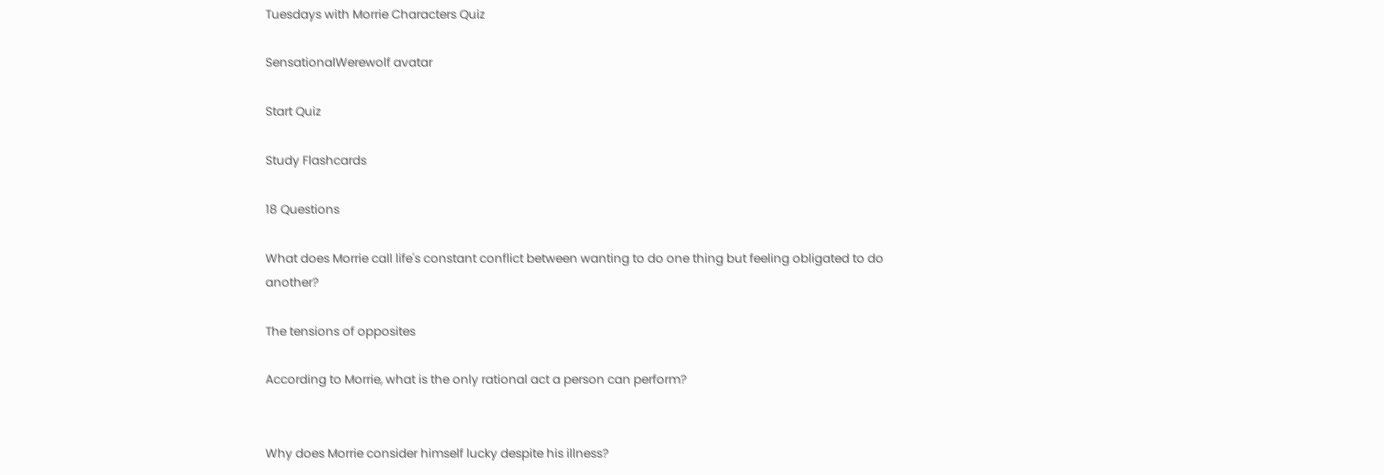Tuesdays with Morrie Characters Quiz

SensationalWerewolf avatar

Start Quiz

Study Flashcards

18 Questions

What does Morrie call life's constant conflict between wanting to do one thing but feeling obligated to do another?

The tensions of opposites

According to Morrie, what is the only rational act a person can perform?


Why does Morrie consider himself lucky despite his illness?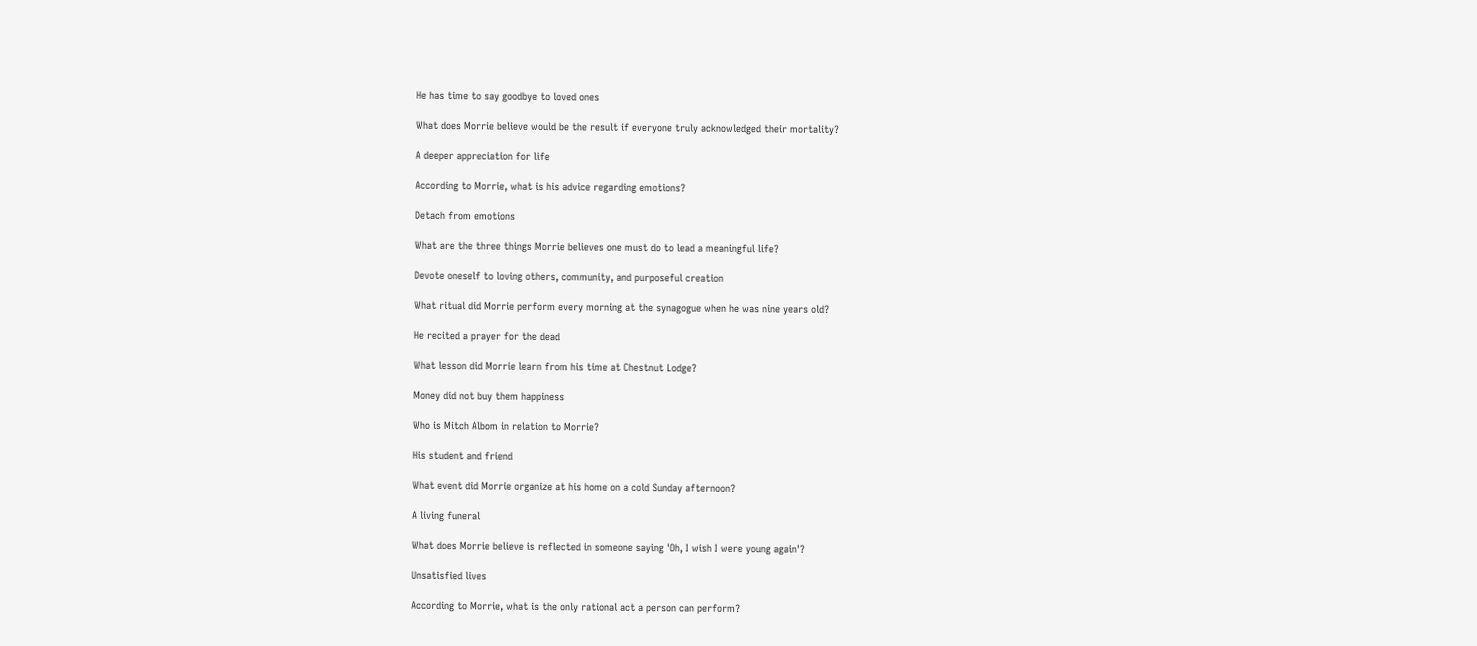He has time to say goodbye to loved ones

What does Morrie believe would be the result if everyone truly acknowledged their mortality?

A deeper appreciation for life

According to Morrie, what is his advice regarding emotions?

Detach from emotions

What are the three things Morrie believes one must do to lead a meaningful life?

Devote oneself to loving others, community, and purposeful creation

What ritual did Morrie perform every morning at the synagogue when he was nine years old?

He recited a prayer for the dead

What lesson did Morrie learn from his time at Chestnut Lodge?

Money did not buy them happiness

Who is Mitch Albom in relation to Morrie?

His student and friend

What event did Morrie organize at his home on a cold Sunday afternoon?

A living funeral

What does Morrie believe is reflected in someone saying 'Oh, I wish I were young again'?

Unsatisfied lives

According to Morrie, what is the only rational act a person can perform?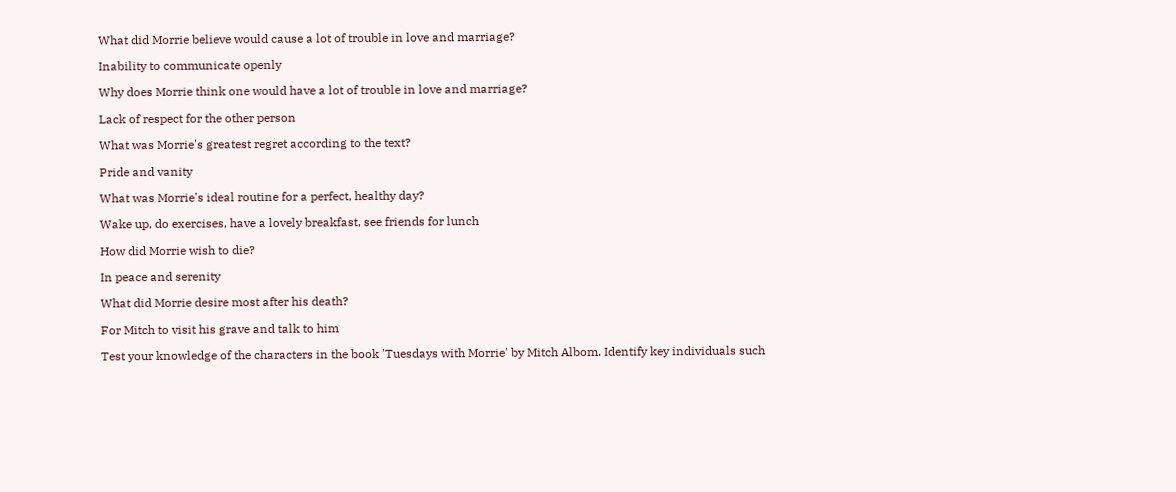What did Morrie believe would cause a lot of trouble in love and marriage?

Inability to communicate openly

Why does Morrie think one would have a lot of trouble in love and marriage?

Lack of respect for the other person

What was Morrie's greatest regret according to the text?

Pride and vanity

What was Morrie's ideal routine for a perfect, healthy day?

Wake up, do exercises, have a lovely breakfast, see friends for lunch

How did Morrie wish to die?

In peace and serenity

What did Morrie desire most after his death?

For Mitch to visit his grave and talk to him

Test your knowledge of the characters in the book 'Tuesdays with Morrie' by Mitch Albom. Identify key individuals such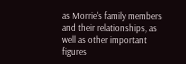as Morrie's family members and their relationships, as well as other important figures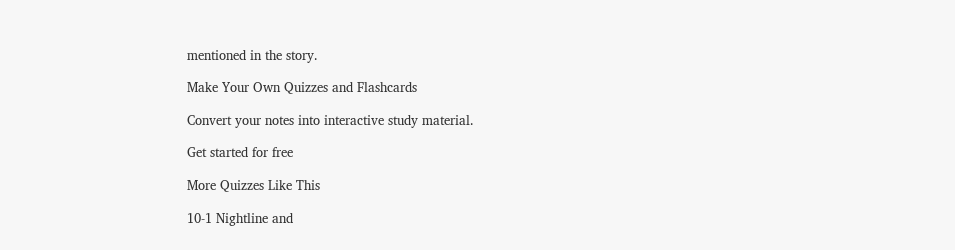mentioned in the story.

Make Your Own Quizzes and Flashcards

Convert your notes into interactive study material.

Get started for free

More Quizzes Like This

10-1 Nightline and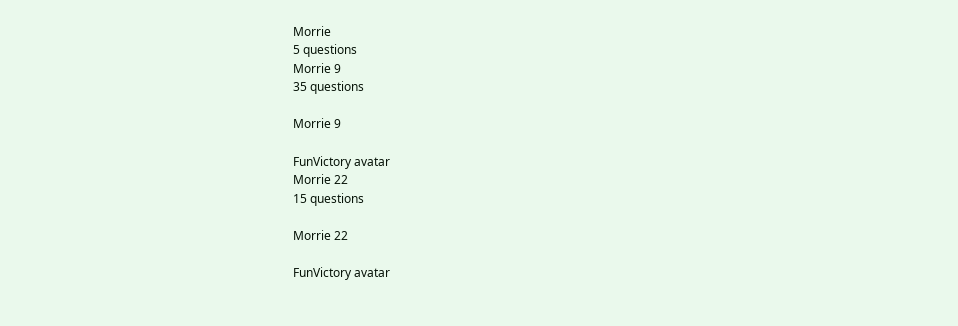Morrie
5 questions
Morrie 9
35 questions

Morrie 9

FunVictory avatar
Morrie 22
15 questions

Morrie 22

FunVictory avatar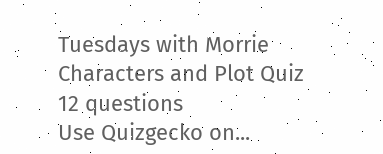Tuesdays with Morrie Characters and Plot Quiz
12 questions
Use Quizgecko on...